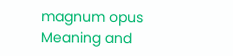magnum opus Meaning and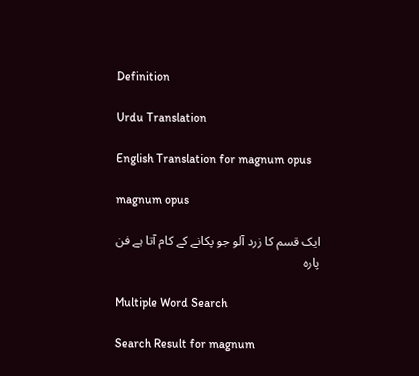Definition

Urdu Translation

English Translation for magnum opus

magnum opus

ایک قسم کا زرد آلو جو پکانے کے کام آتا ہے فن پارہ

Multiple Word Search

Search Result for magnum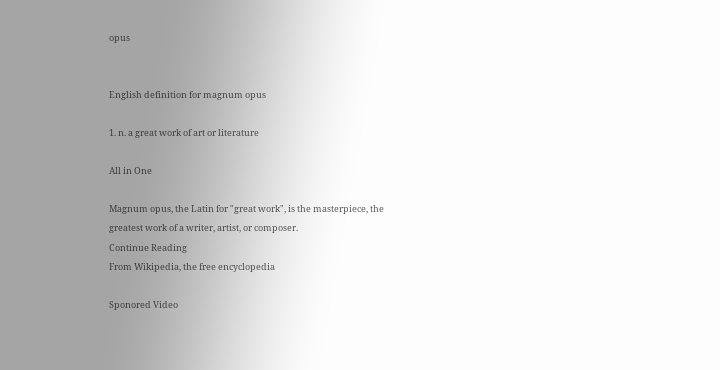opus


English definition for magnum opus

1. n. a great work of art or literature

All in One

Magnum opus, the Latin for "great work", is the masterpiece, the greatest work of a writer, artist, or composer.
Continue Reading
From Wikipedia, the free encyclopedia

Sponored Video